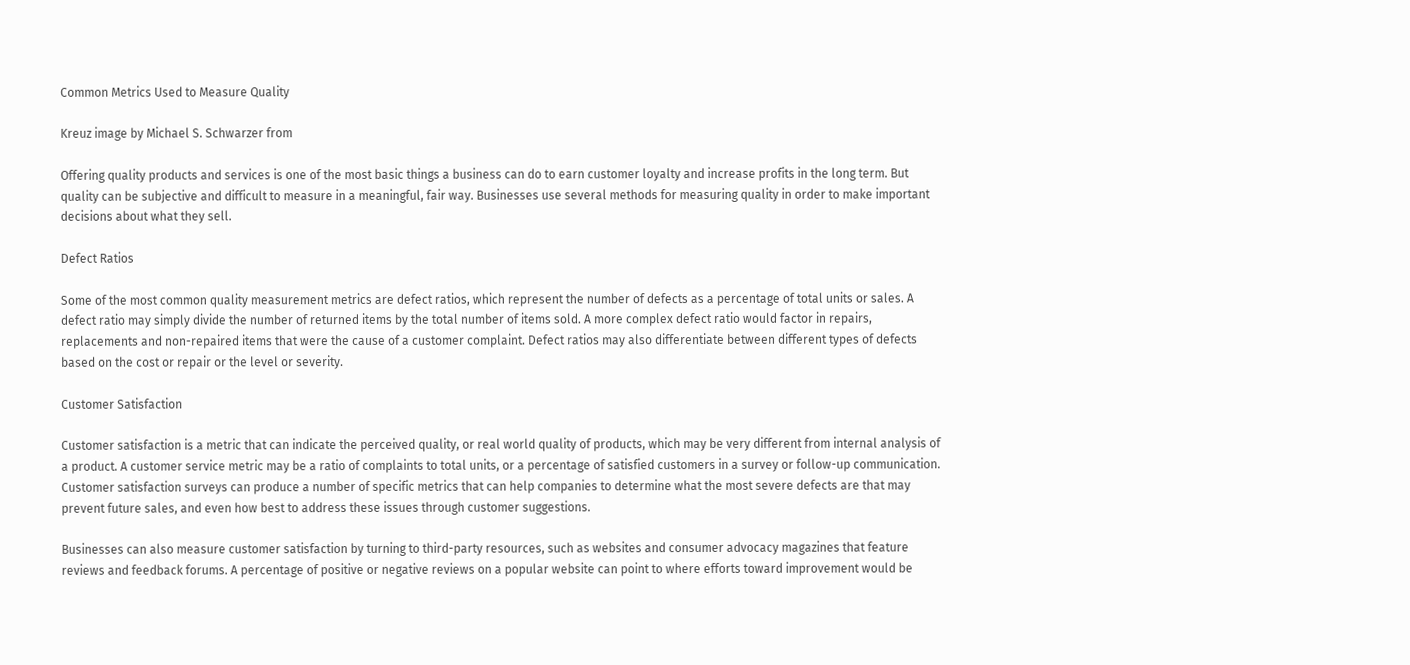Common Metrics Used to Measure Quality

Kreuz image by Michael S. Schwarzer from

Offering quality products and services is one of the most basic things a business can do to earn customer loyalty and increase profits in the long term. But quality can be subjective and difficult to measure in a meaningful, fair way. Businesses use several methods for measuring quality in order to make important decisions about what they sell.

Defect Ratios

Some of the most common quality measurement metrics are defect ratios, which represent the number of defects as a percentage of total units or sales. A defect ratio may simply divide the number of returned items by the total number of items sold. A more complex defect ratio would factor in repairs, replacements and non-repaired items that were the cause of a customer complaint. Defect ratios may also differentiate between different types of defects based on the cost or repair or the level or severity.

Customer Satisfaction

Customer satisfaction is a metric that can indicate the perceived quality, or real world quality of products, which may be very different from internal analysis of a product. A customer service metric may be a ratio of complaints to total units, or a percentage of satisfied customers in a survey or follow-up communication. Customer satisfaction surveys can produce a number of specific metrics that can help companies to determine what the most severe defects are that may prevent future sales, and even how best to address these issues through customer suggestions.

Businesses can also measure customer satisfaction by turning to third-party resources, such as websites and consumer advocacy magazines that feature reviews and feedback forums. A percentage of positive or negative reviews on a popular website can point to where efforts toward improvement would be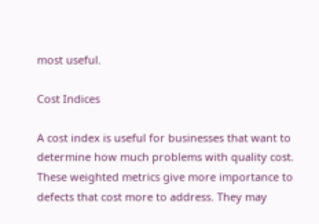most useful.

Cost Indices

A cost index is useful for businesses that want to determine how much problems with quality cost. These weighted metrics give more importance to defects that cost more to address. They may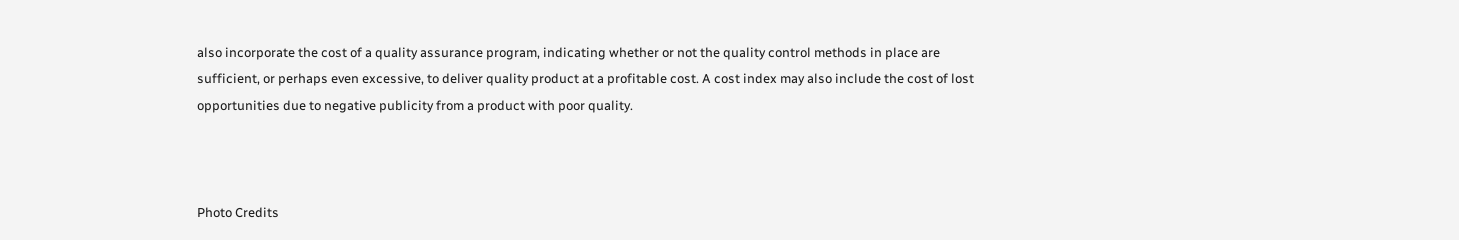also incorporate the cost of a quality assurance program, indicating whether or not the quality control methods in place are sufficient, or perhaps even excessive, to deliver quality product at a profitable cost. A cost index may also include the cost of lost opportunities due to negative publicity from a product with poor quality.



Photo Credits